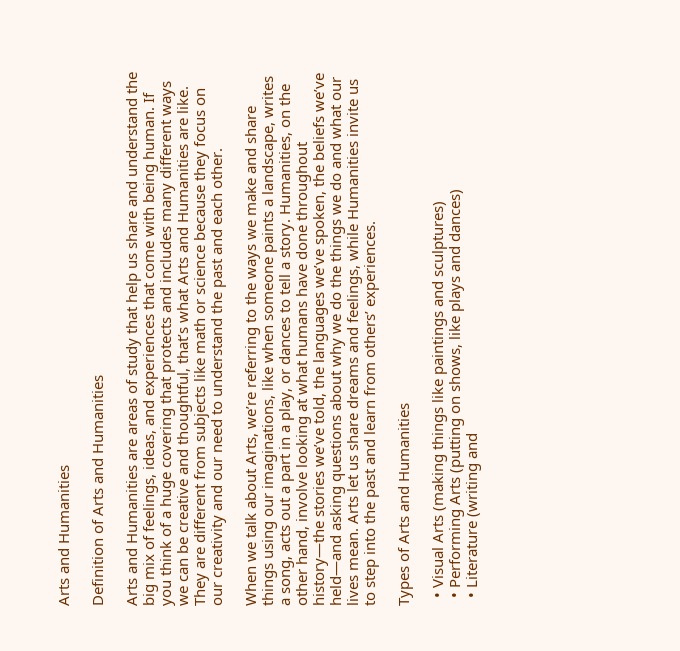Arts and Humanities

Definition of Arts and Humanities

Arts and Humanities are areas of study that help us share and understand the big mix of feelings, ideas, and experiences that come with being human. If you think of a huge covering that protects and includes many different ways we can be creative and thoughtful, that’s what Arts and Humanities are like. They are different from subjects like math or science because they focus on our creativity and our need to understand the past and each other.

When we talk about Arts, we’re referring to the ways we make and share things using our imaginations, like when someone paints a landscape, writes a song, acts out a part in a play, or dances to tell a story. Humanities, on the other hand, involve looking at what humans have done throughout history—the stories we’ve told, the languages we’ve spoken, the beliefs we’ve held—and asking questions about why we do the things we do and what our lives mean. Arts let us share dreams and feelings, while Humanities invite us to step into the past and learn from others’ experiences.

Types of Arts and Humanities

  • Visual Arts (making things like paintings and sculptures)
  • Performing Arts (putting on shows, like plays and dances)
  • Literature (writing and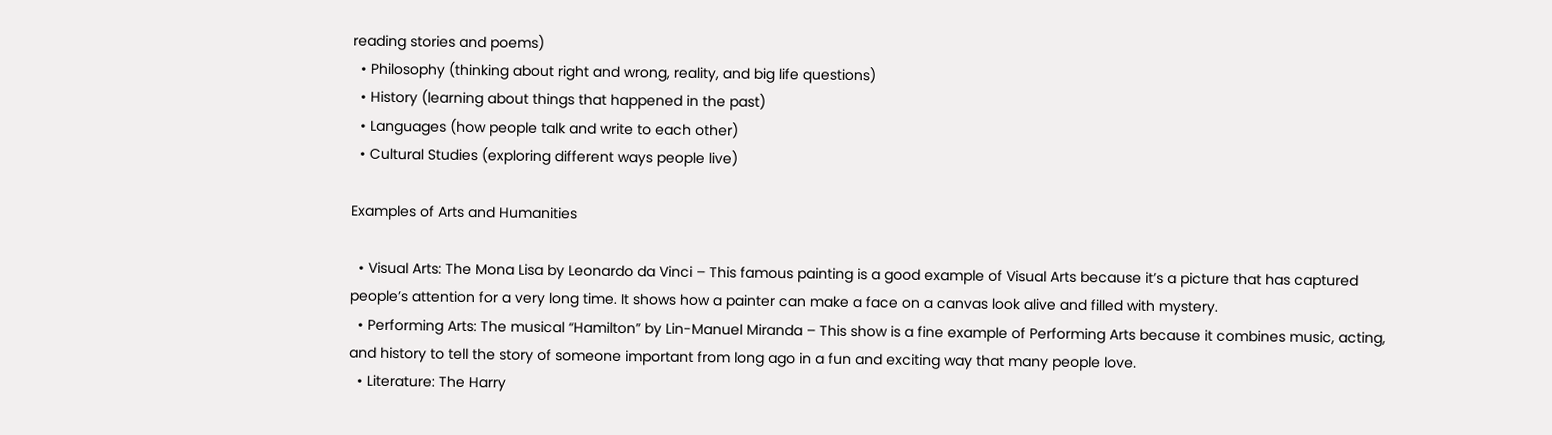reading stories and poems)
  • Philosophy (thinking about right and wrong, reality, and big life questions)
  • History (learning about things that happened in the past)
  • Languages (how people talk and write to each other)
  • Cultural Studies (exploring different ways people live)

Examples of Arts and Humanities

  • Visual Arts: The Mona Lisa by Leonardo da Vinci – This famous painting is a good example of Visual Arts because it’s a picture that has captured people’s attention for a very long time. It shows how a painter can make a face on a canvas look alive and filled with mystery.
  • Performing Arts: The musical “Hamilton” by Lin-Manuel Miranda – This show is a fine example of Performing Arts because it combines music, acting, and history to tell the story of someone important from long ago in a fun and exciting way that many people love.
  • Literature: The Harry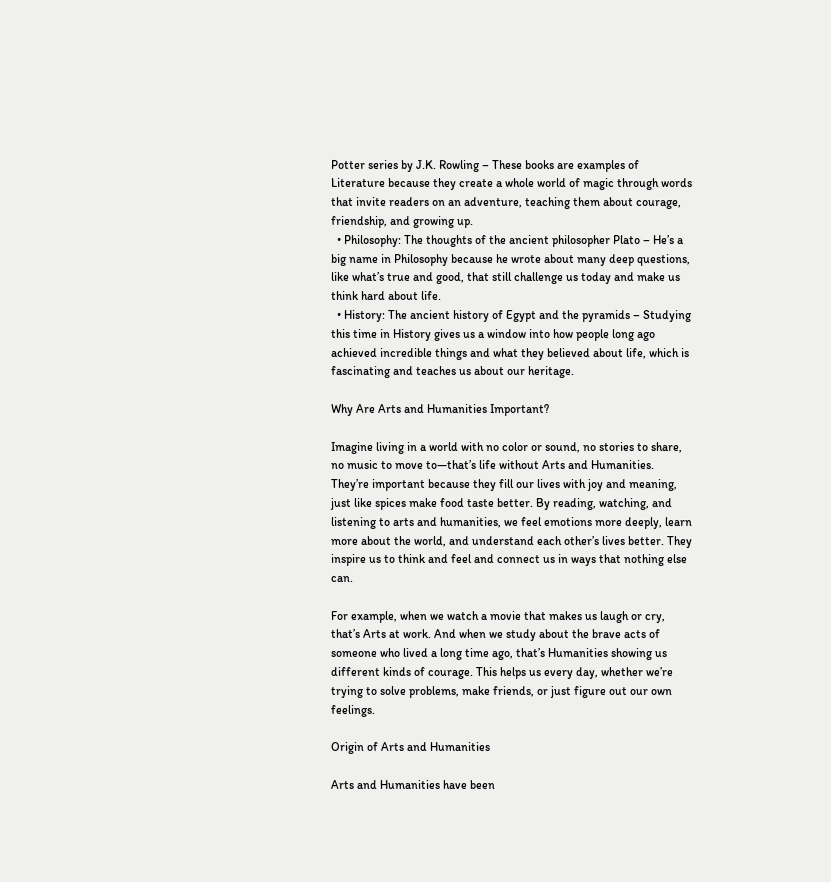Potter series by J.K. Rowling – These books are examples of Literature because they create a whole world of magic through words that invite readers on an adventure, teaching them about courage, friendship, and growing up.
  • Philosophy: The thoughts of the ancient philosopher Plato – He’s a big name in Philosophy because he wrote about many deep questions, like what’s true and good, that still challenge us today and make us think hard about life.
  • History: The ancient history of Egypt and the pyramids – Studying this time in History gives us a window into how people long ago achieved incredible things and what they believed about life, which is fascinating and teaches us about our heritage.

Why Are Arts and Humanities Important?

Imagine living in a world with no color or sound, no stories to share, no music to move to—that’s life without Arts and Humanities. They’re important because they fill our lives with joy and meaning, just like spices make food taste better. By reading, watching, and listening to arts and humanities, we feel emotions more deeply, learn more about the world, and understand each other’s lives better. They inspire us to think and feel and connect us in ways that nothing else can.

For example, when we watch a movie that makes us laugh or cry, that’s Arts at work. And when we study about the brave acts of someone who lived a long time ago, that’s Humanities showing us different kinds of courage. This helps us every day, whether we’re trying to solve problems, make friends, or just figure out our own feelings.

Origin of Arts and Humanities

Arts and Humanities have been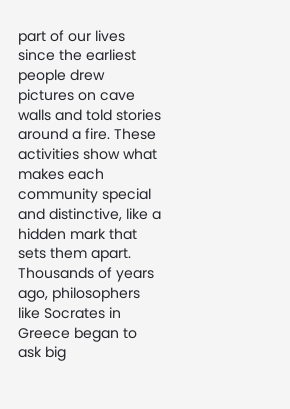part of our lives since the earliest people drew pictures on cave walls and told stories around a fire. These activities show what makes each community special and distinctive, like a hidden mark that sets them apart. Thousands of years ago, philosophers like Socrates in Greece began to ask big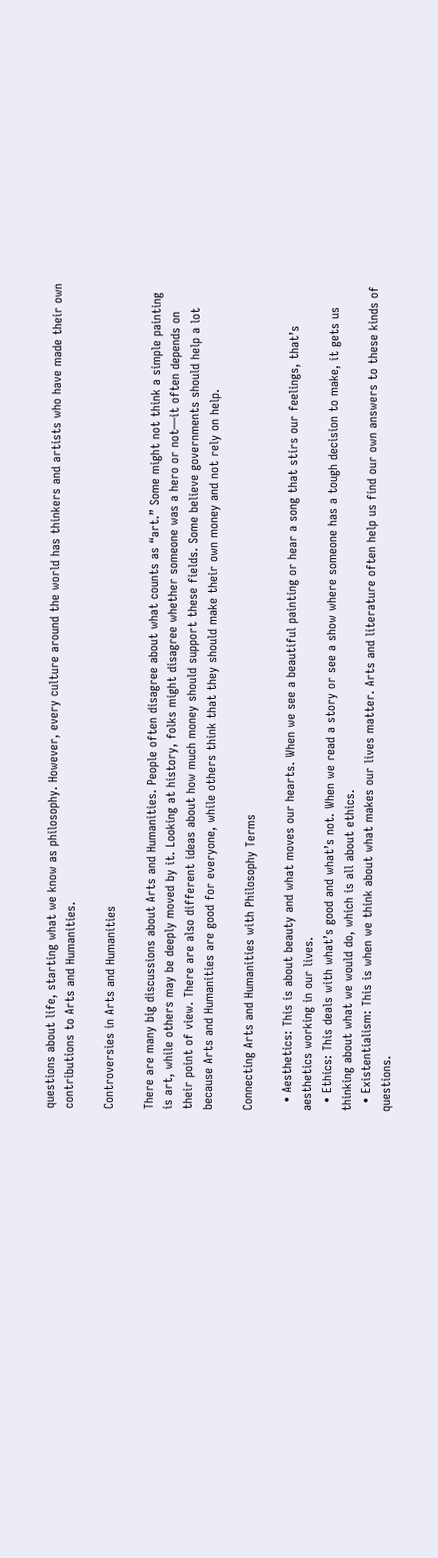questions about life, starting what we know as philosophy. However, every culture around the world has thinkers and artists who have made their own contributions to Arts and Humanities.

Controversies in Arts and Humanities

There are many big discussions about Arts and Humanities. People often disagree about what counts as “art.” Some might not think a simple painting is art, while others may be deeply moved by it. Looking at history, folks might disagree whether someone was a hero or not—it often depends on their point of view. There are also different ideas about how much money should support these fields. Some believe governments should help a lot because Arts and Humanities are good for everyone, while others think that they should make their own money and not rely on help.

Connecting Arts and Humanities with Philosophy Terms

  • Aesthetics: This is about beauty and what moves our hearts. When we see a beautiful painting or hear a song that stirs our feelings, that’s aesthetics working in our lives.
  • Ethics: This deals with what’s good and what’s not. When we read a story or see a show where someone has a tough decision to make, it gets us thinking about what we would do, which is all about ethics.
  • Existentialism: This is when we think about what makes our lives matter. Arts and literature often help us find our own answers to these kinds of questions.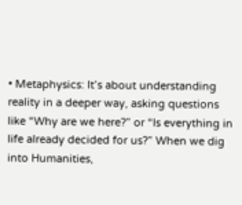• Metaphysics: It’s about understanding reality in a deeper way, asking questions like “Why are we here?” or “Is everything in life already decided for us?” When we dig into Humanities,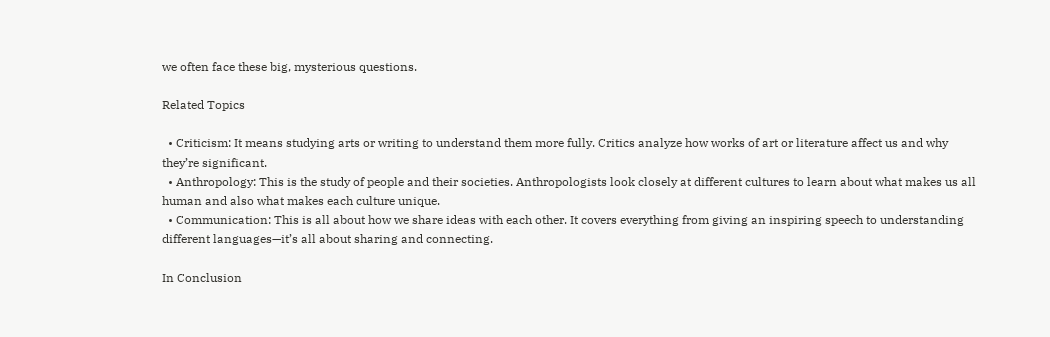we often face these big, mysterious questions.

Related Topics

  • Criticism: It means studying arts or writing to understand them more fully. Critics analyze how works of art or literature affect us and why they’re significant.
  • Anthropology: This is the study of people and their societies. Anthropologists look closely at different cultures to learn about what makes us all human and also what makes each culture unique.
  • Communication: This is all about how we share ideas with each other. It covers everything from giving an inspiring speech to understanding different languages—it’s all about sharing and connecting.

In Conclusion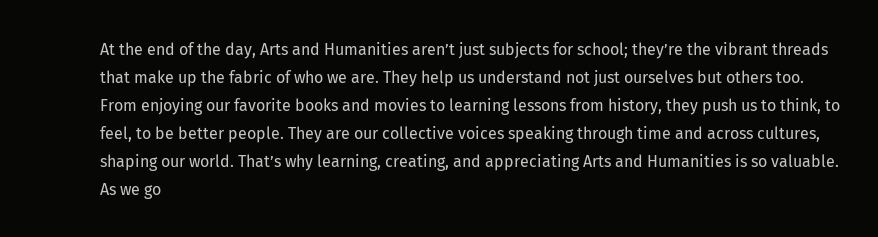At the end of the day, Arts and Humanities aren’t just subjects for school; they’re the vibrant threads that make up the fabric of who we are. They help us understand not just ourselves but others too. From enjoying our favorite books and movies to learning lessons from history, they push us to think, to feel, to be better people. They are our collective voices speaking through time and across cultures, shaping our world. That’s why learning, creating, and appreciating Arts and Humanities is so valuable. As we go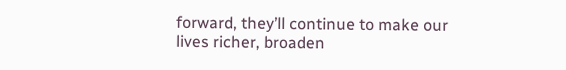forward, they’ll continue to make our lives richer, broaden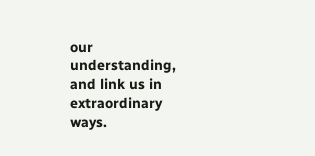our understanding, and link us in extraordinary ways.